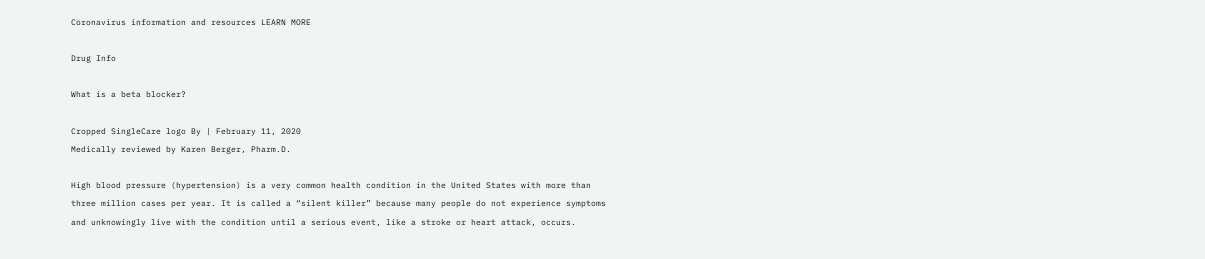Coronavirus information and resources LEARN MORE

Drug Info

What is a beta blocker?

Cropped SingleCare logo By | February 11, 2020
Medically reviewed by Karen Berger, Pharm.D.

High blood pressure (hypertension) is a very common health condition in the United States with more than three million cases per year. It is called a “silent killer” because many people do not experience symptoms and unknowingly live with the condition until a serious event, like a stroke or heart attack, occurs.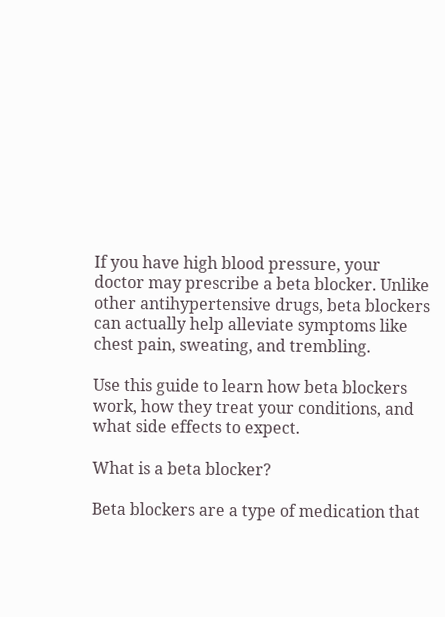If you have high blood pressure, your doctor may prescribe a beta blocker. Unlike other antihypertensive drugs, beta blockers can actually help alleviate symptoms like chest pain, sweating, and trembling.

Use this guide to learn how beta blockers work, how they treat your conditions, and what side effects to expect.

What is a beta blocker?

Beta blockers are a type of medication that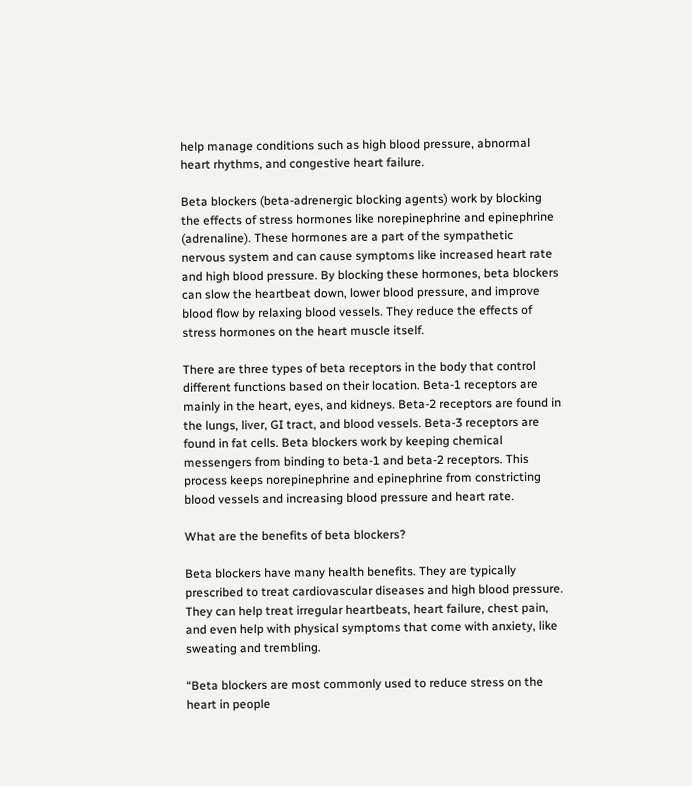help manage conditions such as high blood pressure, abnormal heart rhythms, and congestive heart failure.

Beta blockers (beta-adrenergic blocking agents) work by blocking the effects of stress hormones like norepinephrine and epinephrine (adrenaline). These hormones are a part of the sympathetic nervous system and can cause symptoms like increased heart rate and high blood pressure. By blocking these hormones, beta blockers can slow the heartbeat down, lower blood pressure, and improve blood flow by relaxing blood vessels. They reduce the effects of stress hormones on the heart muscle itself.

There are three types of beta receptors in the body that control different functions based on their location. Beta-1 receptors are mainly in the heart, eyes, and kidneys. Beta-2 receptors are found in the lungs, liver, GI tract, and blood vessels. Beta-3 receptors are found in fat cells. Beta blockers work by keeping chemical messengers from binding to beta-1 and beta-2 receptors. This process keeps norepinephrine and epinephrine from constricting blood vessels and increasing blood pressure and heart rate.

What are the benefits of beta blockers?

Beta blockers have many health benefits. They are typically prescribed to treat cardiovascular diseases and high blood pressure. They can help treat irregular heartbeats, heart failure, chest pain, and even help with physical symptoms that come with anxiety, like sweating and trembling.

“Beta blockers are most commonly used to reduce stress on the heart in people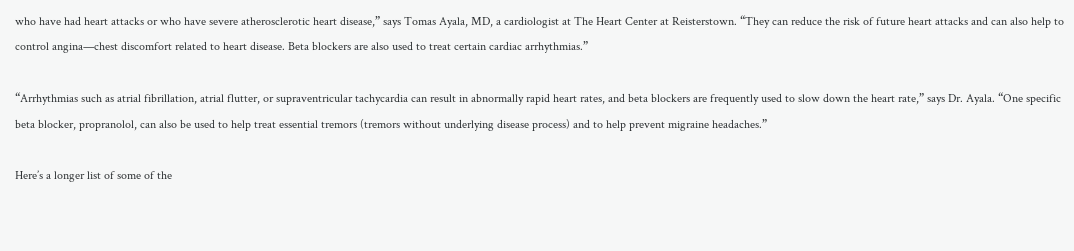who have had heart attacks or who have severe atherosclerotic heart disease,” says Tomas Ayala, MD, a cardiologist at The Heart Center at Reisterstown. “They can reduce the risk of future heart attacks and can also help to control angina—chest discomfort related to heart disease. Beta blockers are also used to treat certain cardiac arrhythmias.”

“Arrhythmias such as atrial fibrillation, atrial flutter, or supraventricular tachycardia can result in abnormally rapid heart rates, and beta blockers are frequently used to slow down the heart rate,” says Dr. Ayala. “One specific beta blocker, propranolol, can also be used to help treat essential tremors (tremors without underlying disease process) and to help prevent migraine headaches.”

Here’s a longer list of some of the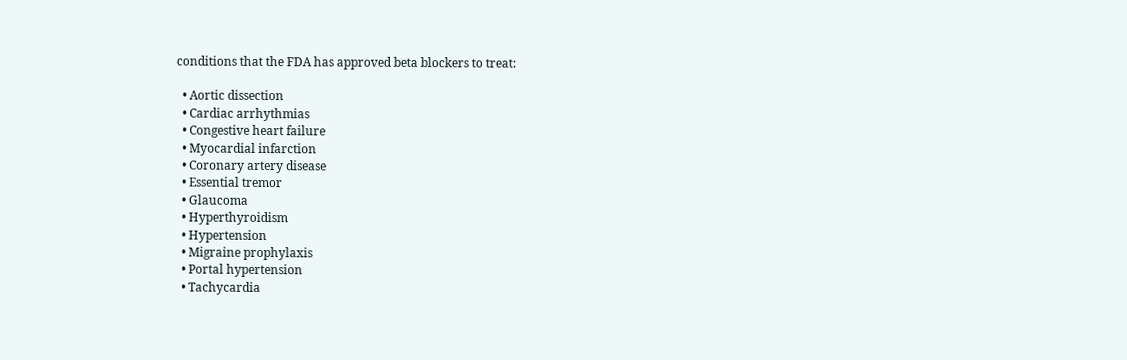conditions that the FDA has approved beta blockers to treat:

  • Aortic dissection
  • Cardiac arrhythmias
  • Congestive heart failure
  • Myocardial infarction
  • Coronary artery disease
  • Essential tremor
  • Glaucoma
  • Hyperthyroidism
  • Hypertension
  • Migraine prophylaxis
  • Portal hypertension
  • Tachycardia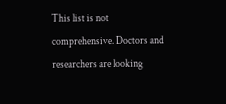This list is not comprehensive. Doctors and researchers are looking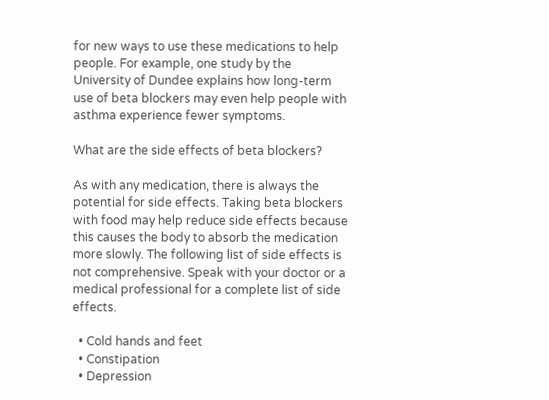for new ways to use these medications to help people. For example, one study by the University of Dundee explains how long-term use of beta blockers may even help people with asthma experience fewer symptoms.

What are the side effects of beta blockers?

As with any medication, there is always the potential for side effects. Taking beta blockers with food may help reduce side effects because this causes the body to absorb the medication more slowly. The following list of side effects is not comprehensive. Speak with your doctor or a medical professional for a complete list of side effects.

  • Cold hands and feet
  • Constipation
  • Depression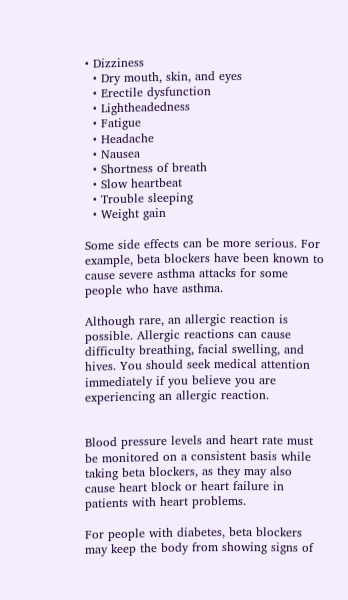• Dizziness
  • Dry mouth, skin, and eyes
  • Erectile dysfunction
  • Lightheadedness
  • Fatigue
  • Headache
  • Nausea
  • Shortness of breath
  • Slow heartbeat
  • Trouble sleeping
  • Weight gain

Some side effects can be more serious. For example, beta blockers have been known to cause severe asthma attacks for some people who have asthma.

Although rare, an allergic reaction is possible. Allergic reactions can cause difficulty breathing, facial swelling, and hives. You should seek medical attention immediately if you believe you are experiencing an allergic reaction.


Blood pressure levels and heart rate must be monitored on a consistent basis while taking beta blockers, as they may also cause heart block or heart failure in patients with heart problems.

For people with diabetes, beta blockers may keep the body from showing signs of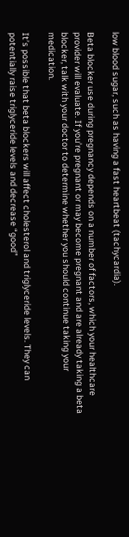low blood sugar, such as having a fast heartbeat (tachycardia).

Beta blocker use during pregnancy depends on a number of factors, which your healthcare provider will evaluate. If you’re pregnant or may become pregnant and are already taking a beta blocker, talk with your doctor to determine whether you should continue taking your medication.

It’s possible that beta blockers will affect cholesterol and triglyceride levels. They can potentially raise triglyceride levels and decrease “good”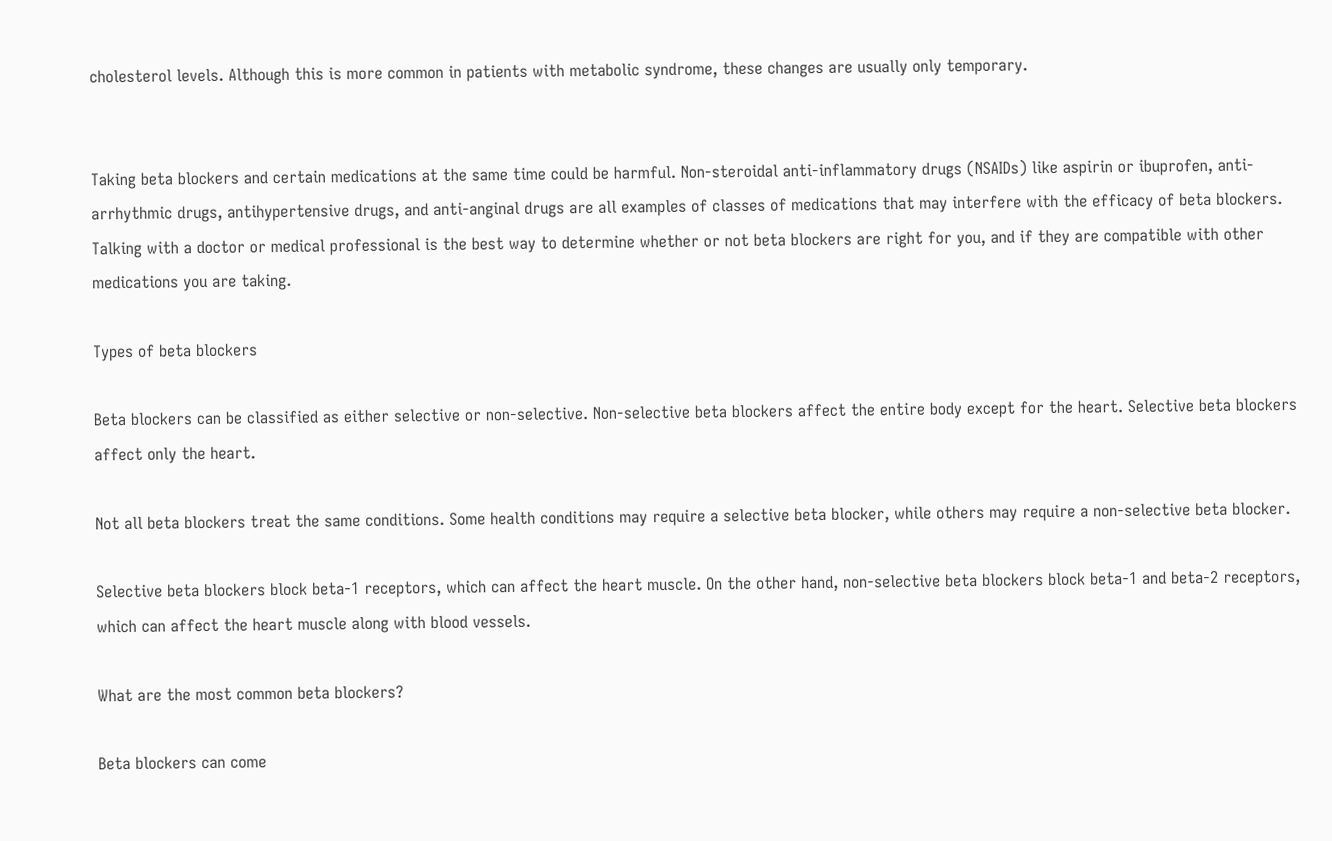cholesterol levels. Although this is more common in patients with metabolic syndrome, these changes are usually only temporary.


Taking beta blockers and certain medications at the same time could be harmful. Non-steroidal anti-inflammatory drugs (NSAIDs) like aspirin or ibuprofen, anti-arrhythmic drugs, antihypertensive drugs, and anti-anginal drugs are all examples of classes of medications that may interfere with the efficacy of beta blockers. Talking with a doctor or medical professional is the best way to determine whether or not beta blockers are right for you, and if they are compatible with other medications you are taking.

Types of beta blockers

Beta blockers can be classified as either selective or non-selective. Non-selective beta blockers affect the entire body except for the heart. Selective beta blockers affect only the heart.

Not all beta blockers treat the same conditions. Some health conditions may require a selective beta blocker, while others may require a non-selective beta blocker.

Selective beta blockers block beta-1 receptors, which can affect the heart muscle. On the other hand, non-selective beta blockers block beta-1 and beta-2 receptors, which can affect the heart muscle along with blood vessels.

What are the most common beta blockers?

Beta blockers can come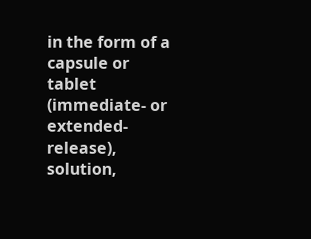in the form of a capsule or tablet (immediate- or extended-release), solution,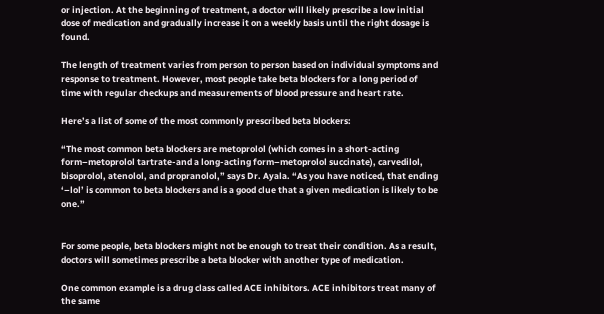or injection. At the beginning of treatment, a doctor will likely prescribe a low initial dose of medication and gradually increase it on a weekly basis until the right dosage is found.

The length of treatment varies from person to person based on individual symptoms and response to treatment. However, most people take beta blockers for a long period of time with regular checkups and measurements of blood pressure and heart rate.

Here’s a list of some of the most commonly prescribed beta blockers:

“The most common beta blockers are metoprolol (which comes in a short-acting form–metoprolol tartrate-and a long-acting form–metoprolol succinate), carvedilol, bisoprolol, atenolol, and propranolol,” says Dr. Ayala. “As you have noticed, that ending ‘–lol’ is common to beta blockers and is a good clue that a given medication is likely to be one.”


For some people, beta blockers might not be enough to treat their condition. As a result, doctors will sometimes prescribe a beta blocker with another type of medication.

One common example is a drug class called ACE inhibitors. ACE inhibitors treat many of the same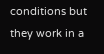conditions but they work in a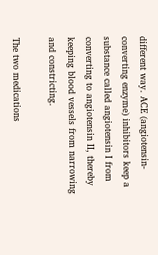different way. ACE (angiotensin-converting enzyme) inhibitors keep a substance called angiotensin I from converting to angiotensin II, thereby keeping blood vessels from narrowing and constricting.

The two medications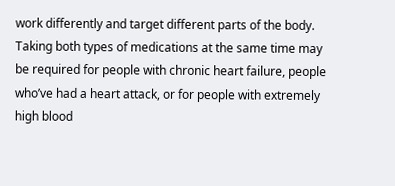work differently and target different parts of the body. Taking both types of medications at the same time may be required for people with chronic heart failure, people who’ve had a heart attack, or for people with extremely high blood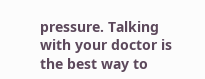pressure. Talking with your doctor is the best way to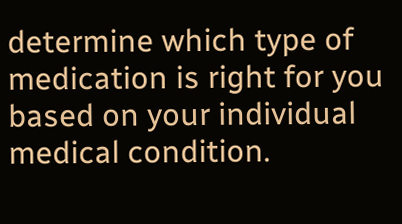determine which type of medication is right for you based on your individual medical condition.